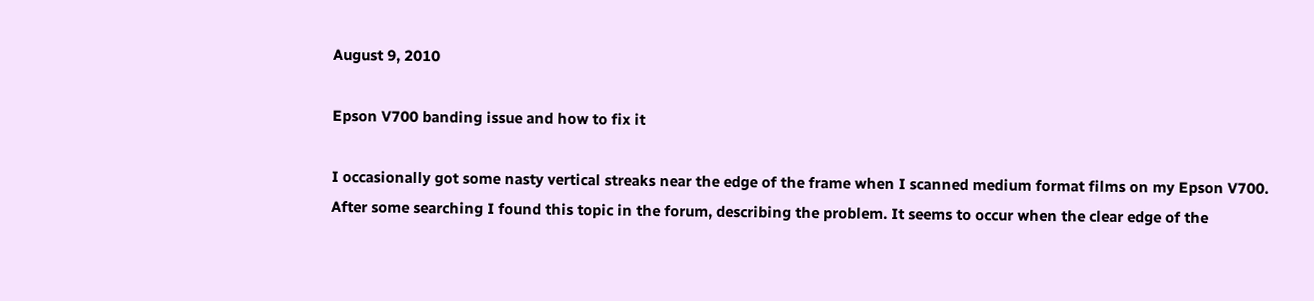August 9, 2010

Epson V700 banding issue and how to fix it

I occasionally got some nasty vertical streaks near the edge of the frame when I scanned medium format films on my Epson V700.
After some searching I found this topic in the forum, describing the problem. It seems to occur when the clear edge of the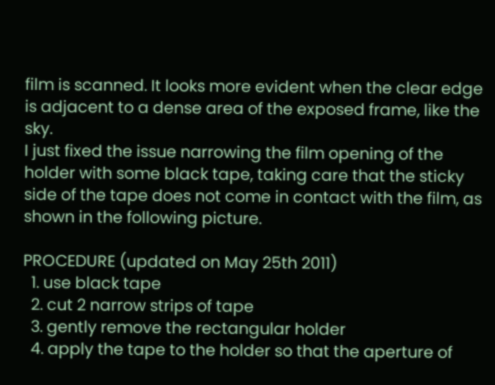film is scanned. It looks more evident when the clear edge is adjacent to a dense area of the exposed frame, like the sky.
I just fixed the issue narrowing the film opening of the holder with some black tape, taking care that the sticky side of the tape does not come in contact with the film, as shown in the following picture.

PROCEDURE (updated on May 25th 2011)
  1. use black tape
  2. cut 2 narrow strips of tape
  3. gently remove the rectangular holder
  4. apply the tape to the holder so that the aperture of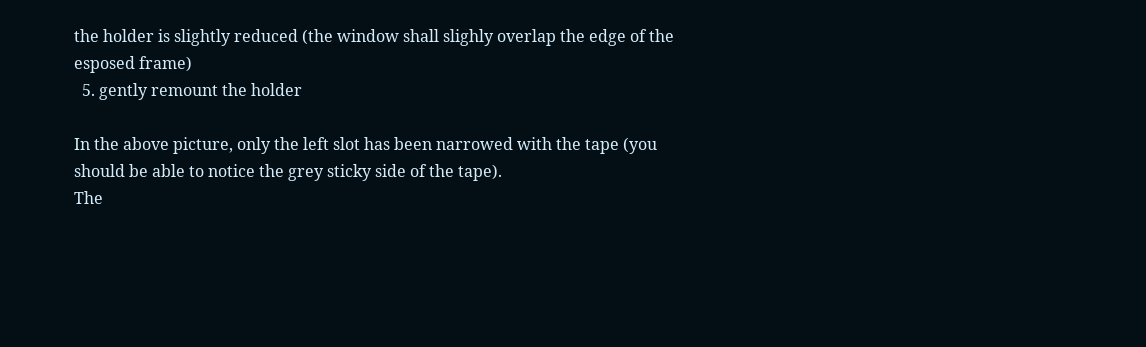the holder is slightly reduced (the window shall slighly overlap the edge of the esposed frame)
  5. gently remount the holder

In the above picture, only the left slot has been narrowed with the tape (you should be able to notice the grey sticky side of the tape).
The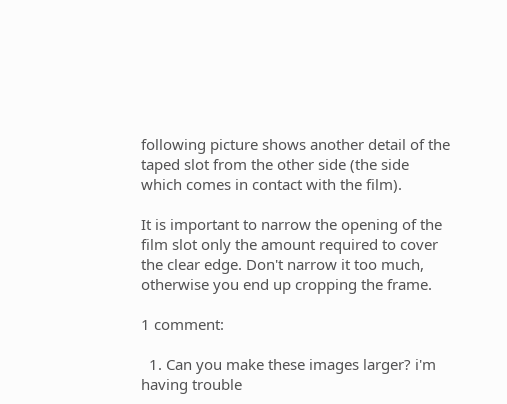following picture shows another detail of the taped slot from the other side (the side which comes in contact with the film).

It is important to narrow the opening of the film slot only the amount required to cover the clear edge. Don't narrow it too much, otherwise you end up cropping the frame.

1 comment:

  1. Can you make these images larger? i'm having trouble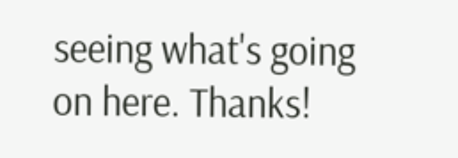seeing what's going on here. Thanks!